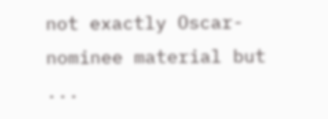not exactly Oscar-nominee material but ...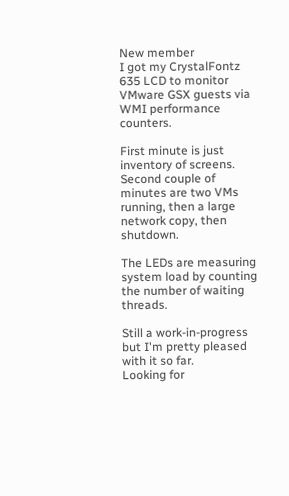New member
I got my CrystalFontz 635 LCD to monitor VMware GSX guests via WMI performance counters.

First minute is just inventory of screens. Second couple of minutes are two VMs running, then a large network copy, then shutdown.

The LEDs are measuring system load by counting the number of waiting threads.

Still a work-in-progress but I'm pretty pleased with it so far.
Looking for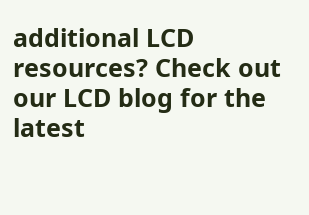additional LCD resources? Check out our LCD blog for the latest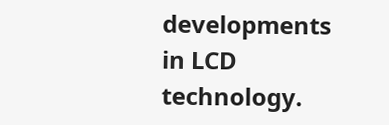developments in LCD technology.